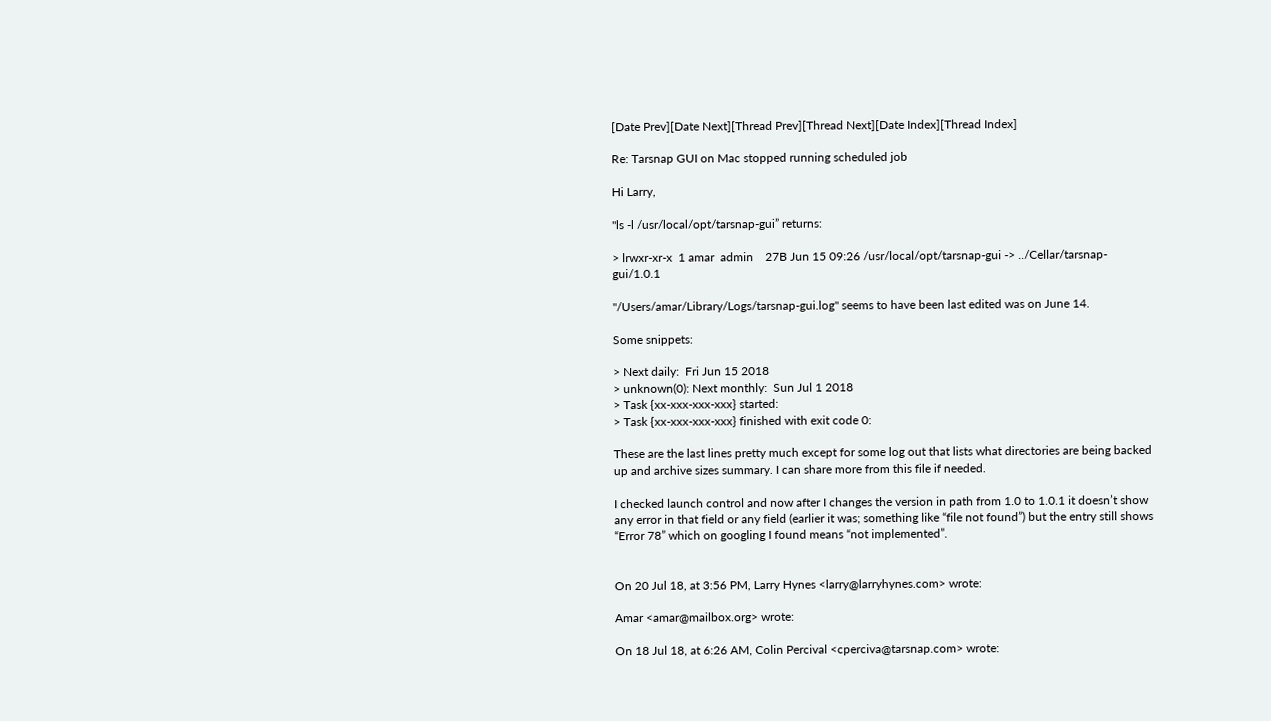[Date Prev][Date Next][Thread Prev][Thread Next][Date Index][Thread Index]

Re: Tarsnap GUI on Mac stopped running scheduled job

Hi Larry,

"ls -l /usr/local/opt/tarsnap-gui” returns:

> lrwxr-xr-x  1 amar  admin    27B Jun 15 09:26 /usr/local/opt/tarsnap-gui -> ../Cellar/tarsnap-gui/1.0.1

"/Users/amar/Library/Logs/tarsnap-gui.log" seems to have been last edited was on June 14.

Some snippets:

> Next daily:  Fri Jun 15 2018
> unknown(0): Next monthly:  Sun Jul 1 2018
> Task {xx-xxx-xxx-xxx} started:
> Task {xx-xxx-xxx-xxx} finished with exit code 0:

These are the last lines pretty much except for some log out that lists what directories are being backed up and archive sizes summary. I can share more from this file if needed.

I checked launch control and now after I changes the version in path from 1.0 to 1.0.1 it doesn’t show any error in that field or any field (earlier it was; something like “file not found”) but the entry still shows “Error 78” which on googling I found means “not implemented”.


On 20 Jul 18, at 3:56 PM, Larry Hynes <larry@larryhynes.com> wrote:

Amar <amar@mailbox.org> wrote:

On 18 Jul 18, at 6:26 AM, Colin Percival <cperciva@tarsnap.com> wrote: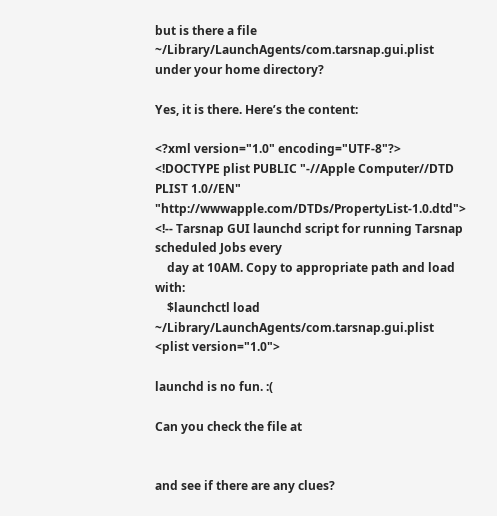but is there a file ~/Library/LaunchAgents/com.tarsnap.gui.plist
under your home directory?

Yes, it is there. Here’s the content:

<?xml version="1.0" encoding="UTF-8"?>
<!DOCTYPE plist PUBLIC "-//Apple Computer//DTD PLIST 1.0//EN" "http://wwwapple.com/DTDs/PropertyList-1.0.dtd">
<!-- Tarsnap GUI launchd script for running Tarsnap scheduled Jobs every
    day at 10AM. Copy to appropriate path and load with:
    $launchctl load ~/Library/LaunchAgents/com.tarsnap.gui.plist
<plist version="1.0">

launchd is no fun. :(

Can you check the file at


and see if there are any clues?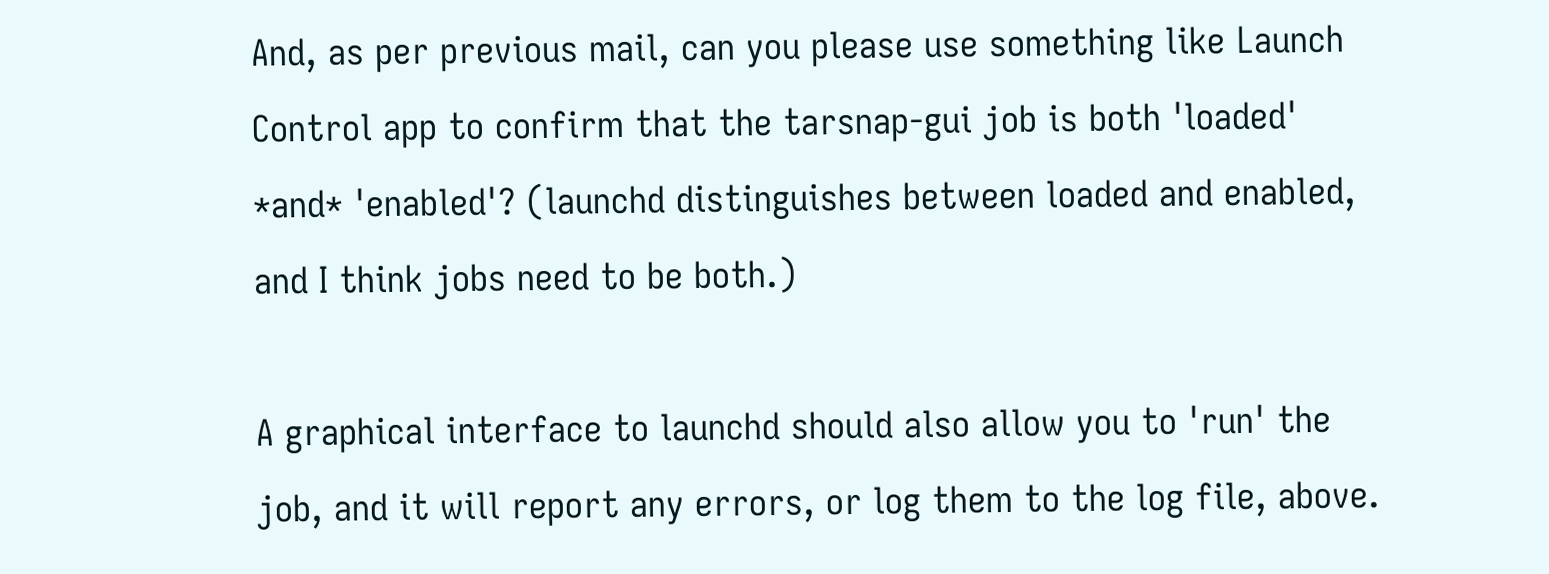And, as per previous mail, can you please use something like Launch
Control app to confirm that the tarsnap-gui job is both 'loaded'
*and* 'enabled'? (launchd distinguishes between loaded and enabled,
and I think jobs need to be both.)

A graphical interface to launchd should also allow you to 'run' the
job, and it will report any errors, or log them to the log file, above.